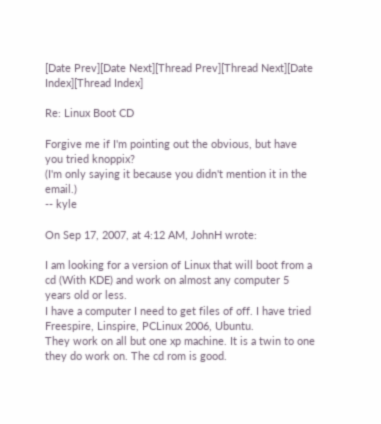[Date Prev][Date Next][Thread Prev][Thread Next][Date Index][Thread Index]

Re: Linux Boot CD

Forgive me if I'm pointing out the obvious, but have you tried knoppix?
(I'm only saying it because you didn't mention it in the email.)
-- kyle

On Sep 17, 2007, at 4:12 AM, JohnH wrote:

I am looking for a version of Linux that will boot from a cd (With KDE) and work on almost any computer 5 years old or less.
I have a computer I need to get files of off. I have tried Freespire, Linspire, PCLinux 2006, Ubuntu.
They work on all but one xp machine. It is a twin to one they do work on. The cd rom is good.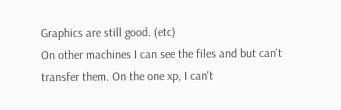Graphics are still good. (etc)
On other machines I can see the files and but can't transfer them. On the one xp, I can't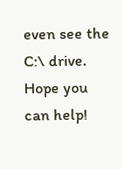even see the C:\ drive.
Hope you can help!